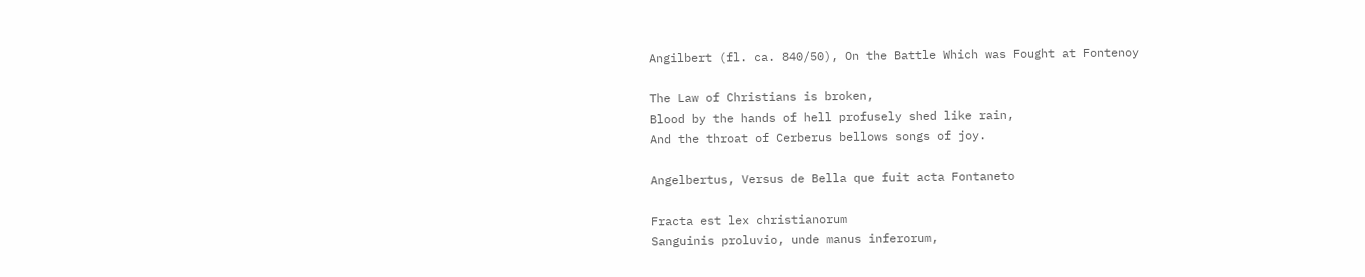Angilbert (fl. ca. 840/50), On the Battle Which was Fought at Fontenoy

The Law of Christians is broken,
Blood by the hands of hell profusely shed like rain,
And the throat of Cerberus bellows songs of joy.

Angelbertus, Versus de Bella que fuit acta Fontaneto

Fracta est lex christianorum
Sanguinis proluvio, unde manus inferorum,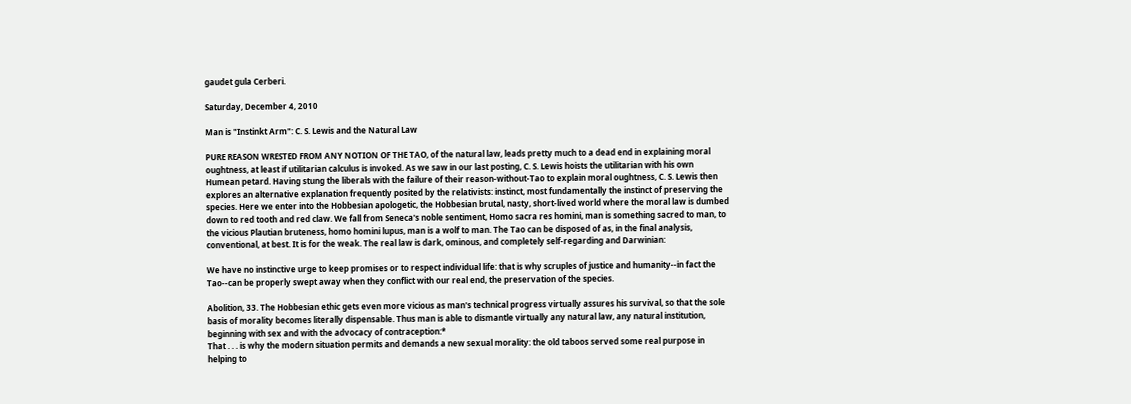gaudet gula Cerberi.

Saturday, December 4, 2010

Man is "Instinkt Arm": C. S. Lewis and the Natural Law

PURE REASON WRESTED FROM ANY NOTION OF THE TAO, of the natural law, leads pretty much to a dead end in explaining moral oughtness, at least if utilitarian calculus is invoked. As we saw in our last posting, C. S. Lewis hoists the utilitarian with his own Humean petard. Having stung the liberals with the failure of their reason-without-Tao to explain moral oughtness, C. S. Lewis then explores an alternative explanation frequently posited by the relativists: instinct, most fundamentally the instinct of preserving the species. Here we enter into the Hobbesian apologetic, the Hobbesian brutal, nasty, short-lived world where the moral law is dumbed down to red tooth and red claw. We fall from Seneca's noble sentiment, Homo sacra res homini, man is something sacred to man, to the vicious Plautian bruteness, homo homini lupus, man is a wolf to man. The Tao can be disposed of as, in the final analysis, conventional, at best. It is for the weak. The real law is dark, ominous, and completely self-regarding and Darwinian:

We have no instinctive urge to keep promises or to respect individual life: that is why scruples of justice and humanity--in fact the Tao--can be properly swept away when they conflict with our real end, the preservation of the species.

Abolition, 33. The Hobbesian ethic gets even more vicious as man's technical progress virtually assures his survival, so that the sole basis of morality becomes literally dispensable. Thus man is able to dismantle virtually any natural law, any natural institution, beginning with sex and with the advocacy of contraception:*
That . . . is why the modern situation permits and demands a new sexual morality: the old taboos served some real purpose in helping to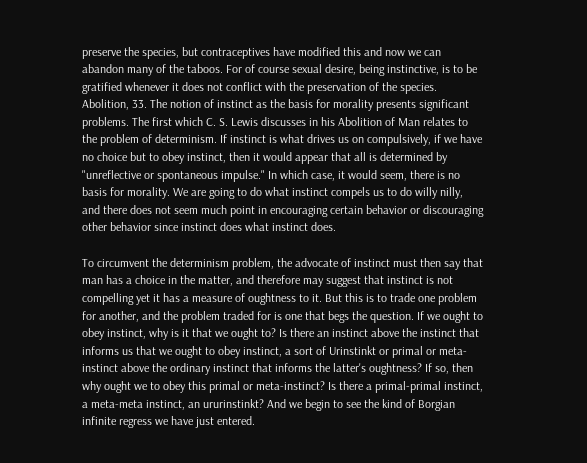preserve the species, but contraceptives have modified this and now we can abandon many of the taboos. For of course sexual desire, being instinctive, is to be gratified whenever it does not conflict with the preservation of the species.
Abolition, 33. The notion of instinct as the basis for morality presents significant problems. The first which C. S. Lewis discusses in his Abolition of Man relates to the problem of determinism. If instinct is what drives us on compulsively, if we have no choice but to obey instinct, then it would appear that all is determined by "unreflective or spontaneous impulse." In which case, it would seem, there is no basis for morality. We are going to do what instinct compels us to do willy nilly, and there does not seem much point in encouraging certain behavior or discouraging other behavior since instinct does what instinct does.

To circumvent the determinism problem, the advocate of instinct must then say that man has a choice in the matter, and therefore may suggest that instinct is not compelling yet it has a measure of oughtness to it. But this is to trade one problem for another, and the problem traded for is one that begs the question. If we ought to obey instinct, why is it that we ought to? Is there an instinct above the instinct that informs us that we ought to obey instinct, a sort of Urinstinkt or primal or meta-instinct above the ordinary instinct that informs the latter's oughtness? If so, then why ought we to obey this primal or meta-instinct? Is there a primal-primal instinct, a meta-meta instinct, an ururinstinkt? And we begin to see the kind of Borgian infinite regress we have just entered.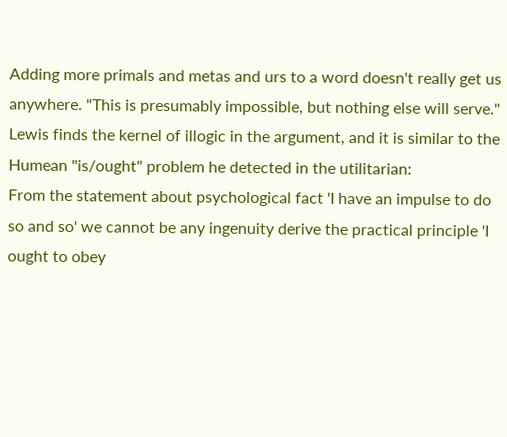Adding more primals and metas and urs to a word doesn't really get us anywhere. "This is presumably impossible, but nothing else will serve." Lewis finds the kernel of illogic in the argument, and it is similar to the Humean "is/ought" problem he detected in the utilitarian:
From the statement about psychological fact 'I have an impulse to do so and so' we cannot be any ingenuity derive the practical principle 'I ought to obey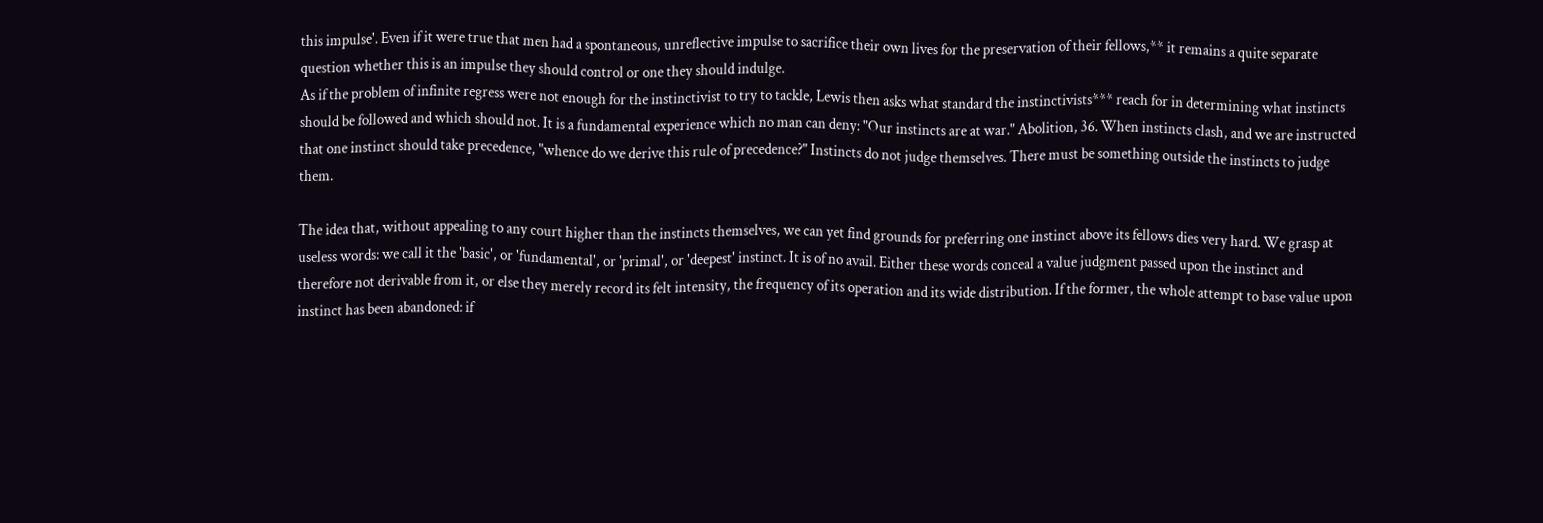this impulse'. Even if it were true that men had a spontaneous, unreflective impulse to sacrifice their own lives for the preservation of their fellows,** it remains a quite separate question whether this is an impulse they should control or one they should indulge.
As if the problem of infinite regress were not enough for the instinctivist to try to tackle, Lewis then asks what standard the instinctivists*** reach for in determining what instincts should be followed and which should not. It is a fundamental experience which no man can deny: "Our instincts are at war." Abolition, 36. When instincts clash, and we are instructed that one instinct should take precedence, "whence do we derive this rule of precedence?" Instincts do not judge themselves. There must be something outside the instincts to judge them.

The idea that, without appealing to any court higher than the instincts themselves, we can yet find grounds for preferring one instinct above its fellows dies very hard. We grasp at useless words: we call it the 'basic', or 'fundamental', or 'primal', or 'deepest' instinct. It is of no avail. Either these words conceal a value judgment passed upon the instinct and therefore not derivable from it, or else they merely record its felt intensity, the frequency of its operation and its wide distribution. If the former, the whole attempt to base value upon instinct has been abandoned: if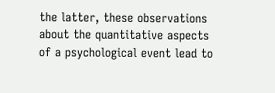the latter, these observations about the quantitative aspects of a psychological event lead to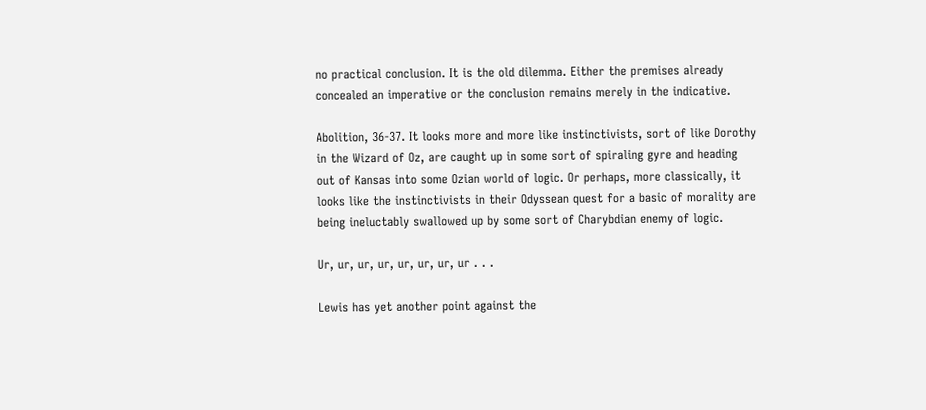no practical conclusion. It is the old dilemma. Either the premises already concealed an imperative or the conclusion remains merely in the indicative.

Abolition, 36-37. It looks more and more like instinctivists, sort of like Dorothy in the Wizard of Oz, are caught up in some sort of spiraling gyre and heading out of Kansas into some Ozian world of logic. Or perhaps, more classically, it looks like the instinctivists in their Odyssean quest for a basic of morality are being ineluctably swallowed up by some sort of Charybdian enemy of logic.

Ur, ur, ur, ur, ur, ur, ur, ur . . .

Lewis has yet another point against the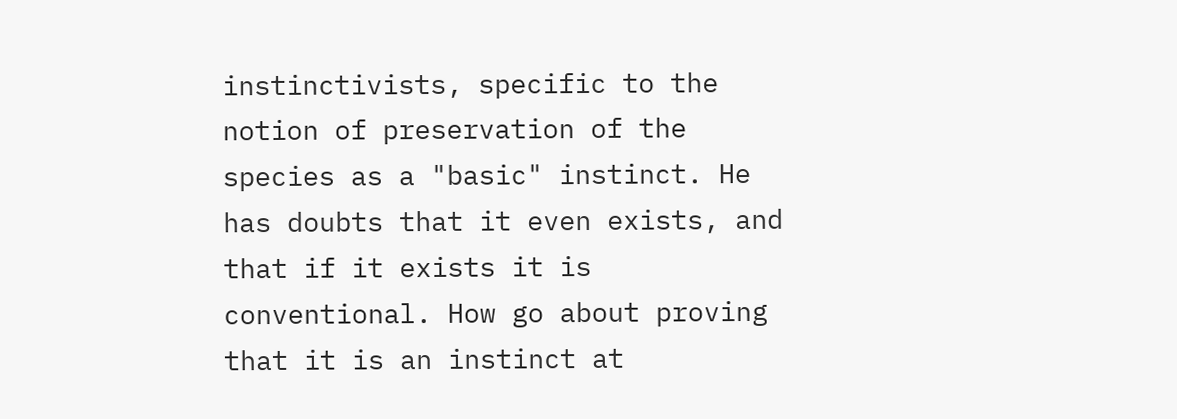instinctivists, specific to the notion of preservation of the species as a "basic" instinct. He has doubts that it even exists, and that if it exists it is conventional. How go about proving that it is an instinct at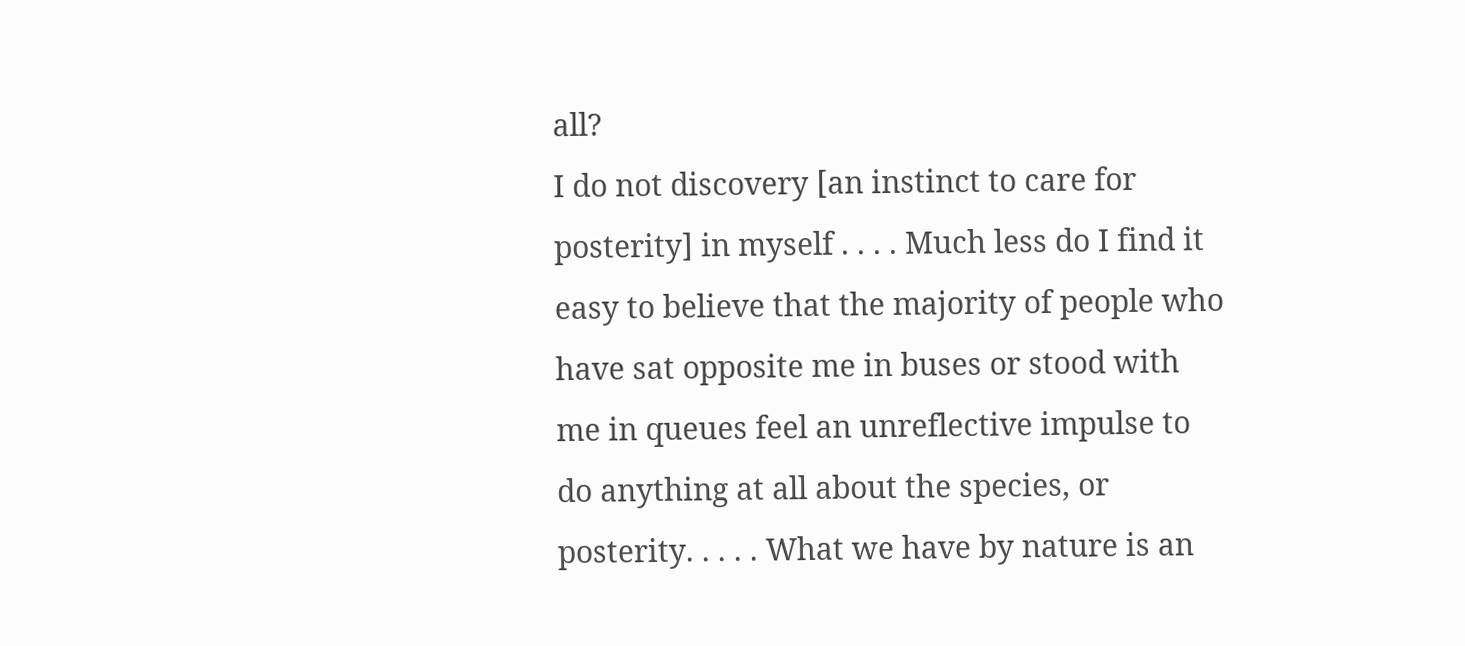all?
I do not discovery [an instinct to care for posterity] in myself . . . . Much less do I find it easy to believe that the majority of people who have sat opposite me in buses or stood with me in queues feel an unreflective impulse to do anything at all about the species, or posterity. . . . . What we have by nature is an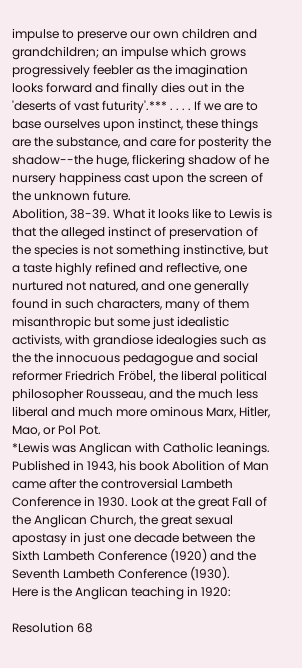impulse to preserve our own children and grandchildren; an impulse which grows progressively feebler as the imagination looks forward and finally dies out in the 'deserts of vast futurity'.*** . . . . If we are to base ourselves upon instinct, these things are the substance, and care for posterity the shadow--the huge, flickering shadow of he nursery happiness cast upon the screen of the unknown future.
Abolition, 38-39. What it looks like to Lewis is that the alleged instinct of preservation of the species is not something instinctive, but a taste highly refined and reflective, one nurtured not natured, and one generally found in such characters, many of them misanthropic but some just idealistic activists, with grandiose idealogies such as the the innocuous pedagogue and social reformer Friedrich Fröbel, the liberal political philosopher Rousseau, and the much less liberal and much more ominous Marx, Hitler, Mao, or Pol Pot.
*Lewis was Anglican with Catholic leanings. Published in 1943, his book Abolition of Man came after the controversial Lambeth Conference in 1930. Look at the great Fall of the Anglican Church, the great sexual apostasy in just one decade between the Sixth Lambeth Conference (1920) and the Seventh Lambeth Conference (1930).
Here is the Anglican teaching in 1920:

Resolution 68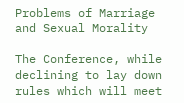Problems of Marriage and Sexual Morality

The Conference, while declining to lay down rules which will meet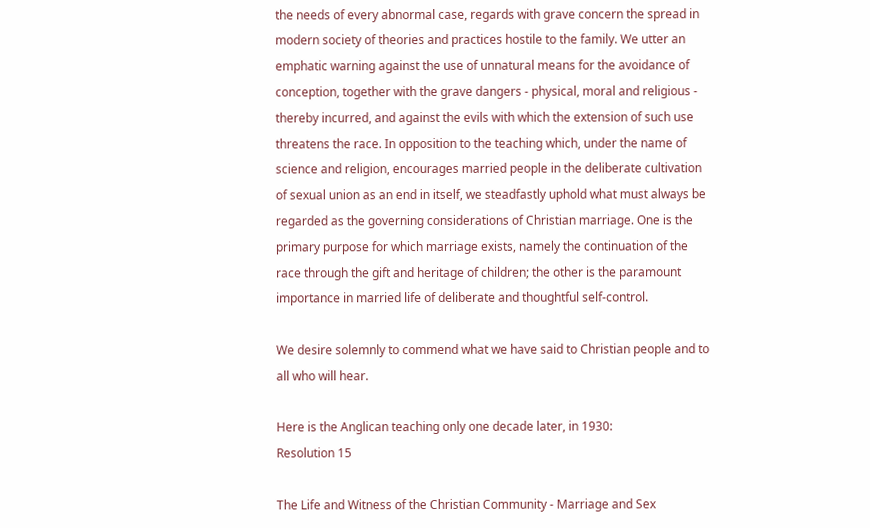the needs of every abnormal case, regards with grave concern the spread in modern society of theories and practices hostile to the family. We utter an emphatic warning against the use of unnatural means for the avoidance of conception, together with the grave dangers - physical, moral and religious - thereby incurred, and against the evils with which the extension of such use threatens the race. In opposition to the teaching which, under the name of science and religion, encourages married people in the deliberate cultivation of sexual union as an end in itself, we steadfastly uphold what must always be regarded as the governing considerations of Christian marriage. One is the primary purpose for which marriage exists, namely the continuation of the race through the gift and heritage of children; the other is the paramount importance in married life of deliberate and thoughtful self-control.

We desire solemnly to commend what we have said to Christian people and to all who will hear.

Here is the Anglican teaching only one decade later, in 1930:
Resolution 15

The Life and Witness of the Christian Community - Marriage and Sex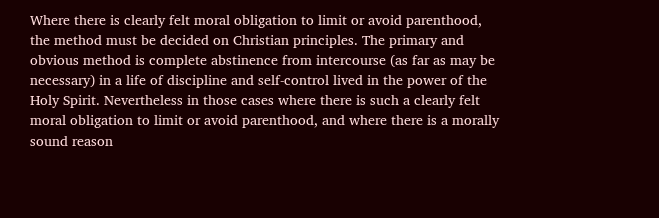Where there is clearly felt moral obligation to limit or avoid parenthood, the method must be decided on Christian principles. The primary and obvious method is complete abstinence from intercourse (as far as may be necessary) in a life of discipline and self-control lived in the power of the Holy Spirit. Nevertheless in those cases where there is such a clearly felt moral obligation to limit or avoid parenthood, and where there is a morally sound reason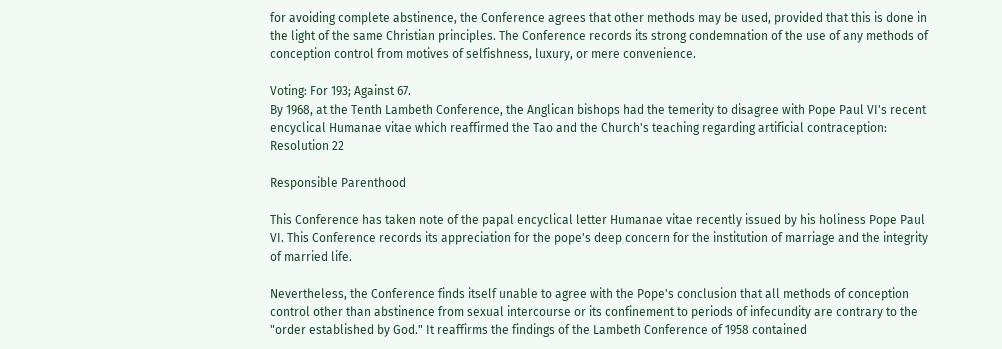for avoiding complete abstinence, the Conference agrees that other methods may be used, provided that this is done in the light of the same Christian principles. The Conference records its strong condemnation of the use of any methods of conception control from motives of selfishness, luxury, or mere convenience.

Voting: For 193; Against 67.
By 1968, at the Tenth Lambeth Conference, the Anglican bishops had the temerity to disagree with Pope Paul VI's recent encyclical Humanae vitae which reaffirmed the Tao and the Church's teaching regarding artificial contraception:
Resolution 22

Responsible Parenthood

This Conference has taken note of the papal encyclical letter Humanae vitae recently issued by his holiness Pope Paul VI. This Conference records its appreciation for the pope's deep concern for the institution of marriage and the integrity of married life.

Nevertheless, the Conference finds itself unable to agree with the Pope's conclusion that all methods of conception control other than abstinence from sexual intercourse or its confinement to periods of infecundity are contrary to the "order established by God." It reaffirms the findings of the Lambeth Conference of 1958 contained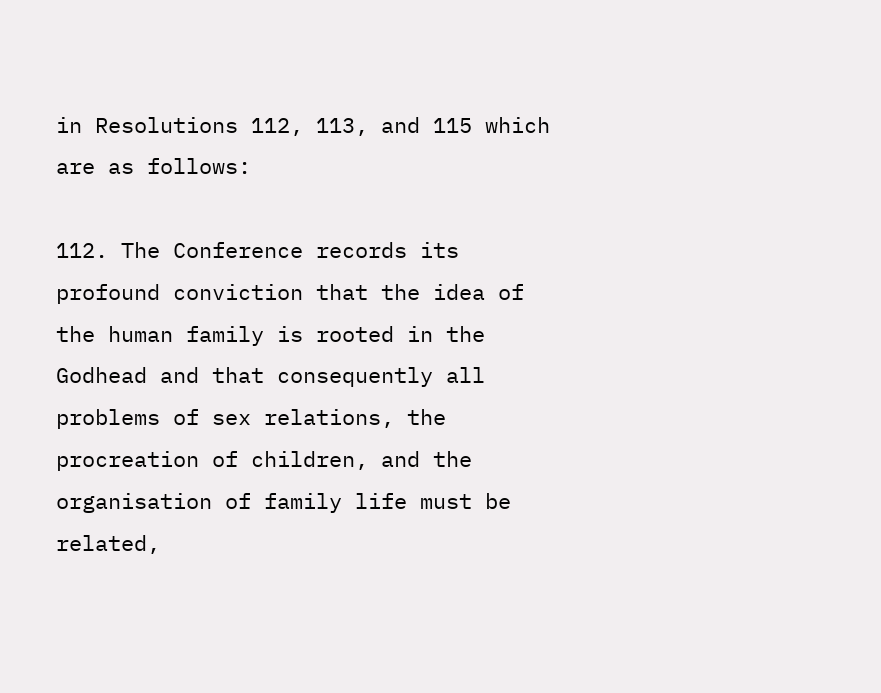in Resolutions 112, 113, and 115 which are as follows:

112. The Conference records its profound conviction that the idea of the human family is rooted in the Godhead and that consequently all problems of sex relations, the procreation of children, and the organisation of family life must be related,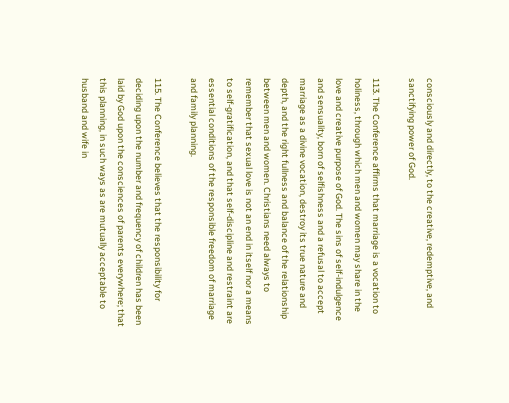consciously and directly, to the creative, redemptive, and sanctifying power of God.

113. The Conference affirms that marriage is a vocation to holiness, through which men and women may share in the love and creative purpose of God. The sins of self-indulgence and sensuality, born of selfishness and a refusal to accept marriage as a divine vocation, destroy its true nature and depth, and the right fullness and balance of the relationship between men and women. Christians need always to remember that sexual love is not an end in itself nor a means to self-gratification, and that self-discipline and restraint are essential conditions of the responsible freedom of marriage and family planning.

115. The Conference believes that the responsibility for deciding upon the number and frequency of children has been laid by God upon the consciences of parents everywhere; that this planning, in such ways as are mutually acceptable to husband and wife in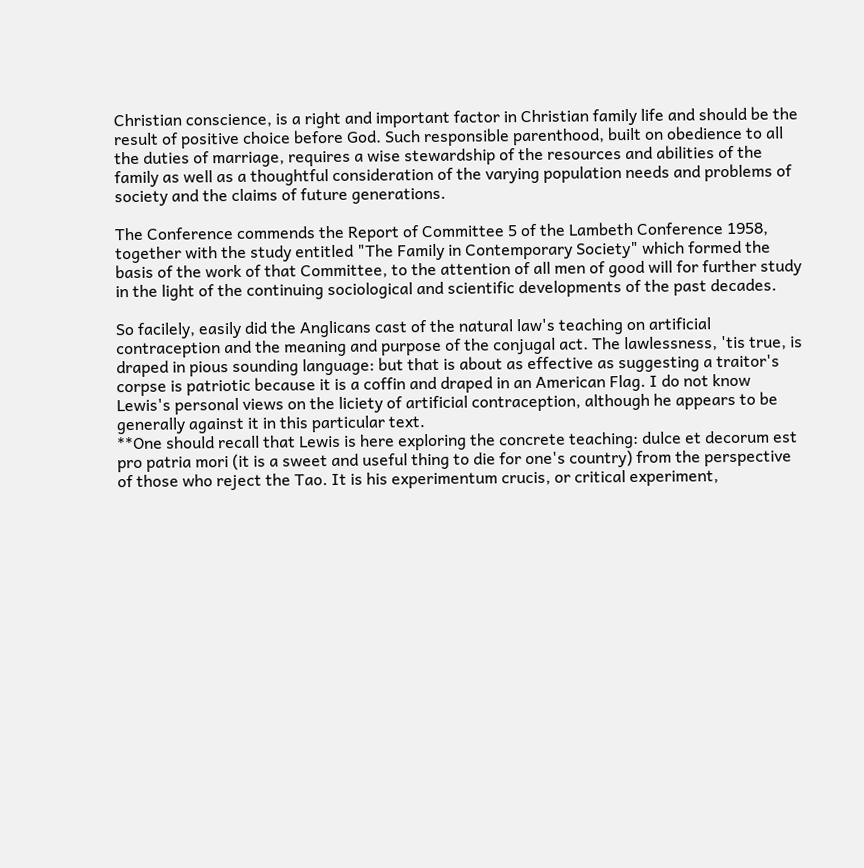Christian conscience, is a right and important factor in Christian family life and should be the result of positive choice before God. Such responsible parenthood, built on obedience to all the duties of marriage, requires a wise stewardship of the resources and abilities of the family as well as a thoughtful consideration of the varying population needs and problems of society and the claims of future generations.

The Conference commends the Report of Committee 5 of the Lambeth Conference 1958, together with the study entitled "The Family in Contemporary Society" which formed the basis of the work of that Committee, to the attention of all men of good will for further study in the light of the continuing sociological and scientific developments of the past decades.

So facilely, easily did the Anglicans cast of the natural law's teaching on artificial contraception and the meaning and purpose of the conjugal act. The lawlessness, 'tis true, is draped in pious sounding language: but that is about as effective as suggesting a traitor's corpse is patriotic because it is a coffin and draped in an American Flag. I do not know Lewis's personal views on the liciety of artificial contraception, although he appears to be generally against it in this particular text.
**One should recall that Lewis is here exploring the concrete teaching: dulce et decorum est pro patria mori (it is a sweet and useful thing to die for one's country) from the perspective of those who reject the Tao. It is his experimentum crucis, or critical experiment,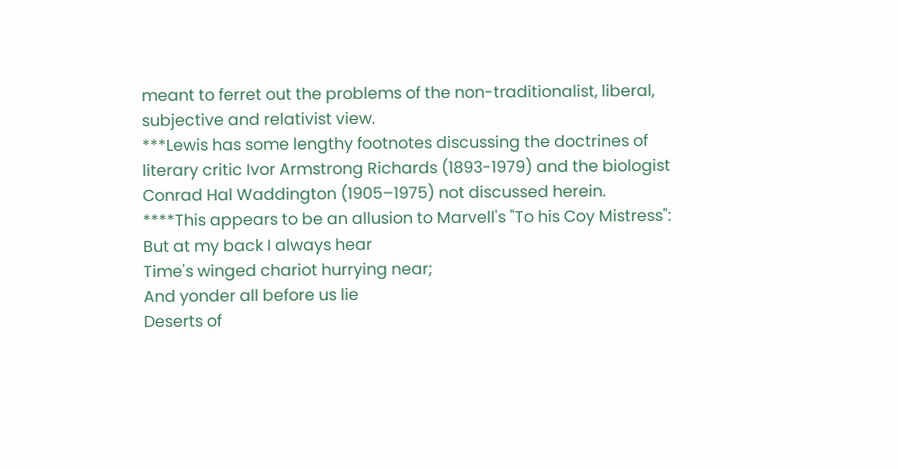meant to ferret out the problems of the non-traditionalist, liberal, subjective and relativist view.
***Lewis has some lengthy footnotes discussing the doctrines of literary critic Ivor Armstrong Richards (1893-1979) and the biologist Conrad Hal Waddington (1905–1975) not discussed herein.
****This appears to be an allusion to Marvell's "To his Coy Mistress":
But at my back I always hear
Time's winged chariot hurrying near;
And yonder all before us lie
Deserts of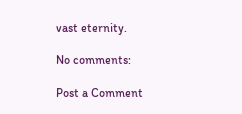vast eternity.

No comments:

Post a Comment